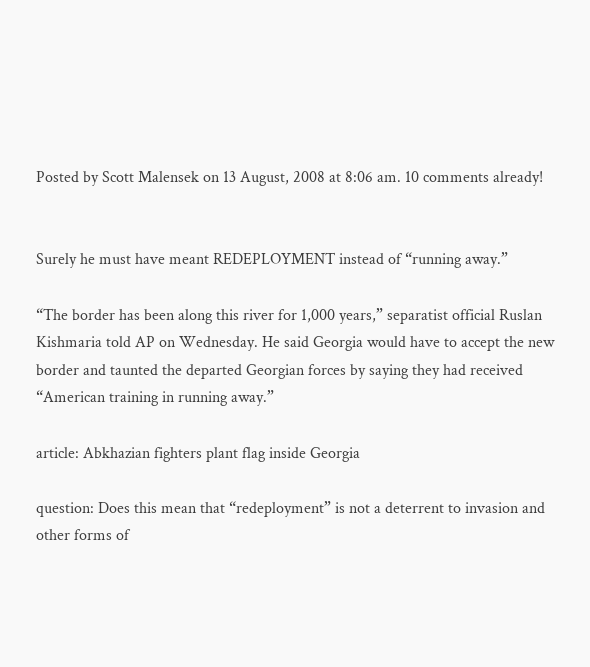Posted by Scott Malensek on 13 August, 2008 at 8:06 am. 10 comments already!


Surely he must have meant REDEPLOYMENT instead of “running away.”

“The border has been along this river for 1,000 years,” separatist official Ruslan Kishmaria told AP on Wednesday. He said Georgia would have to accept the new border and taunted the departed Georgian forces by saying they had received “American training in running away.”

article: Abkhazian fighters plant flag inside Georgia

question: Does this mean that “redeployment” is not a deterrent to invasion and other forms of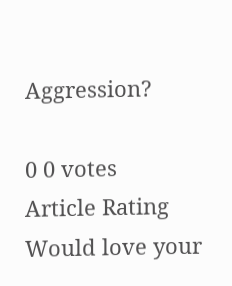Aggression?

0 0 votes
Article Rating
Would love your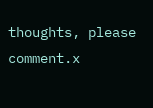thoughts, please comment.x